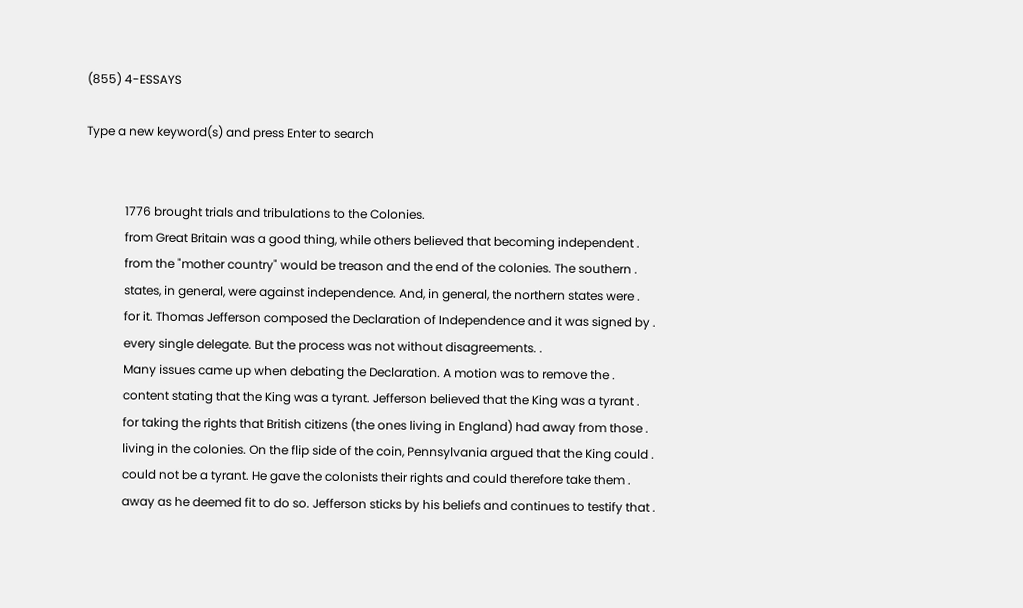(855) 4-ESSAYS

Type a new keyword(s) and press Enter to search


             1776 brought trials and tribulations to the Colonies.
             from Great Britain was a good thing, while others believed that becoming independent .
             from the "mother country" would be treason and the end of the colonies. The southern .
             states, in general, were against independence. And, in general, the northern states were .
             for it. Thomas Jefferson composed the Declaration of Independence and it was signed by .
             every single delegate. But the process was not without disagreements. .
             Many issues came up when debating the Declaration. A motion was to remove the .
             content stating that the King was a tyrant. Jefferson believed that the King was a tyrant .
             for taking the rights that British citizens (the ones living in England) had away from those .
             living in the colonies. On the flip side of the coin, Pennsylvania argued that the King could .
             could not be a tyrant. He gave the colonists their rights and could therefore take them .
             away as he deemed fit to do so. Jefferson sticks by his beliefs and continues to testify that .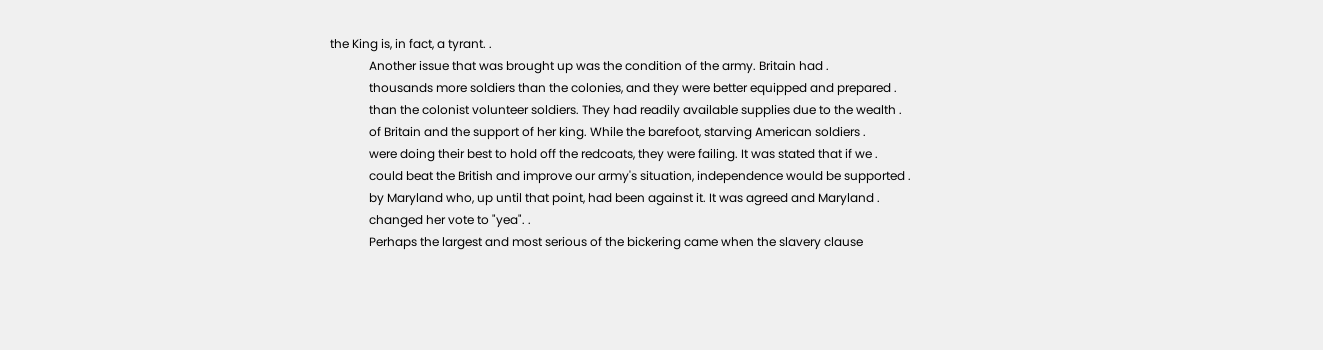the King is, in fact, a tyrant. .
             Another issue that was brought up was the condition of the army. Britain had .
             thousands more soldiers than the colonies, and they were better equipped and prepared .
             than the colonist volunteer soldiers. They had readily available supplies due to the wealth .
             of Britain and the support of her king. While the barefoot, starving American soldiers .
             were doing their best to hold off the redcoats, they were failing. It was stated that if we .
             could beat the British and improve our army's situation, independence would be supported .
             by Maryland who, up until that point, had been against it. It was agreed and Maryland .
             changed her vote to "yea". .
             Perhaps the largest and most serious of the bickering came when the slavery clause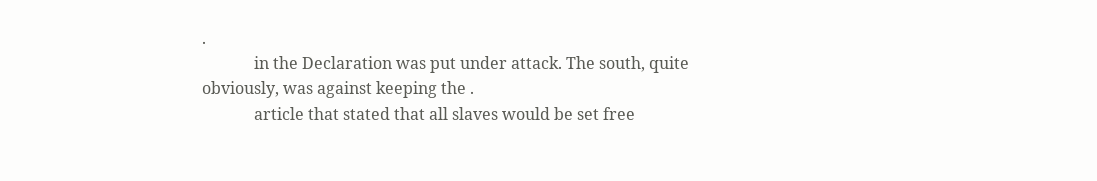.
             in the Declaration was put under attack. The south, quite obviously, was against keeping the .
             article that stated that all slaves would be set free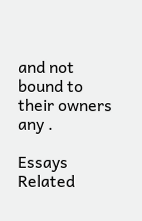and not bound to their owners any .

Essays Related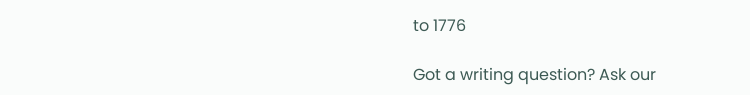to 1776

Got a writing question? Ask our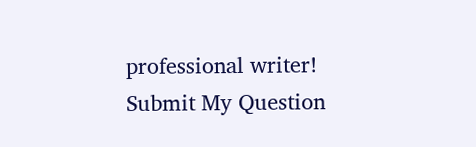professional writer!
Submit My Question